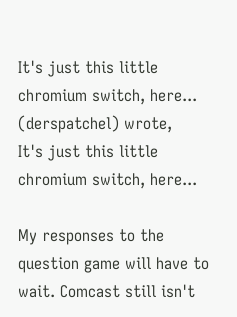It's just this little chromium switch, here... (derspatchel) wrote,
It's just this little chromium switch, here...

My responses to the question game will have to wait. Comcast still isn't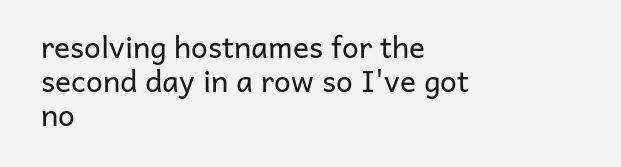resolving hostnames for the second day in a row so I've got no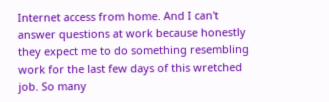Internet access from home. And I can't answer questions at work because honestly they expect me to do something resembling work for the last few days of this wretched job. So many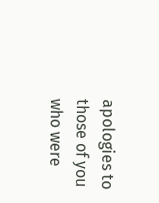apologies to those of you who were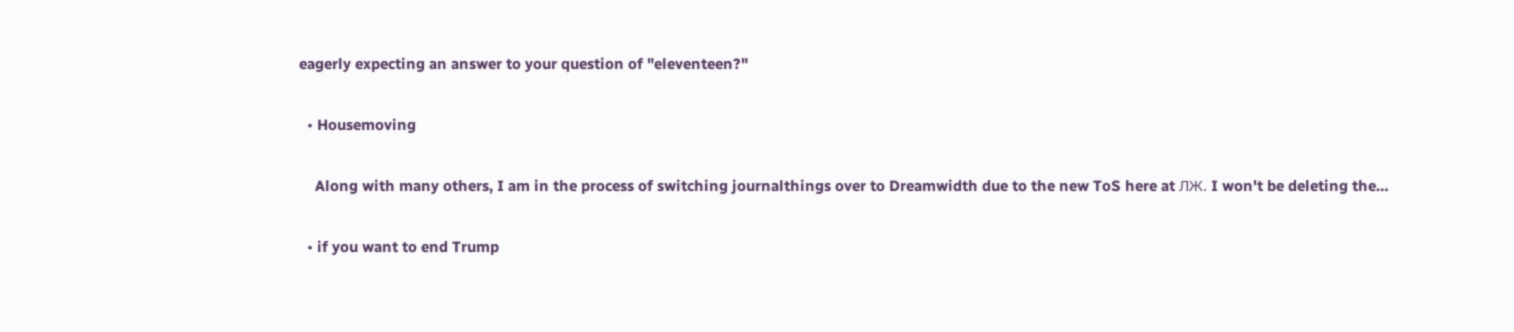eagerly expecting an answer to your question of "eleventeen?"

  • Housemoving

    Along with many others, I am in the process of switching journalthings over to Dreamwidth due to the new ToS here at ЛЖ. I won't be deleting the…

  • if you want to end Trump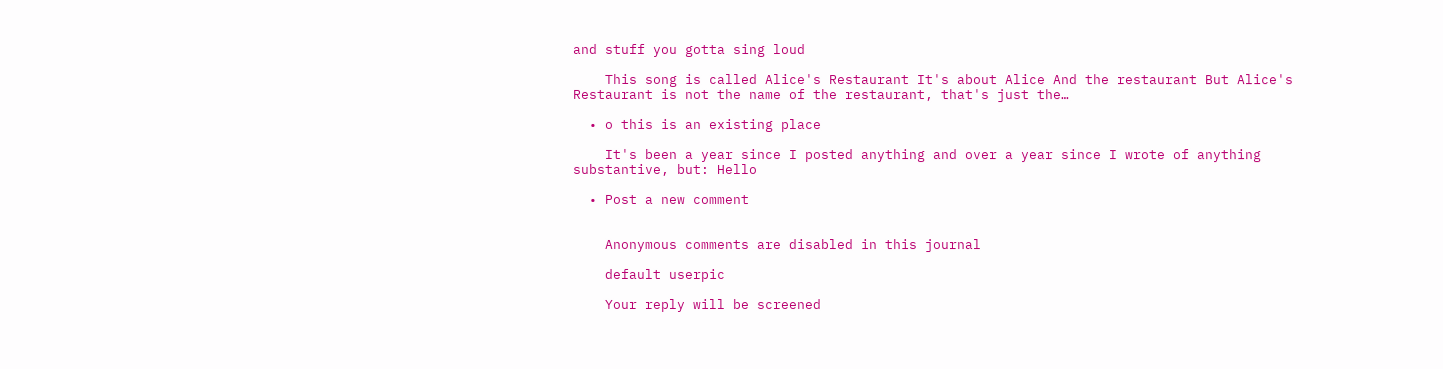and stuff you gotta sing loud

    This song is called Alice's Restaurant It's about Alice And the restaurant But Alice's Restaurant is not the name of the restaurant, that's just the…

  • o this is an existing place

    It's been a year since I posted anything and over a year since I wrote of anything substantive, but: Hello

  • Post a new comment


    Anonymous comments are disabled in this journal

    default userpic

    Your reply will be screened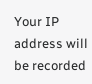Your IP address will be recorded